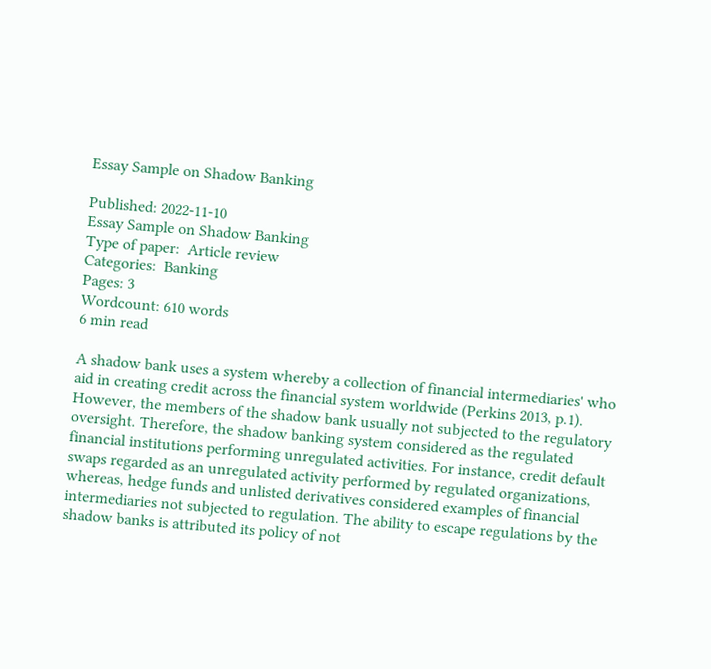Essay Sample on Shadow Banking

Published: 2022-11-10
Essay Sample on Shadow Banking
Type of paper:  Article review
Categories:  Banking
Pages: 3
Wordcount: 610 words
6 min read

A shadow bank uses a system whereby a collection of financial intermediaries' who aid in creating credit across the financial system worldwide (Perkins 2013, p.1). However, the members of the shadow bank usually not subjected to the regulatory oversight. Therefore, the shadow banking system considered as the regulated financial institutions performing unregulated activities. For instance, credit default swaps regarded as an unregulated activity performed by regulated organizations, whereas, hedge funds and unlisted derivatives considered examples of financial intermediaries not subjected to regulation. The ability to escape regulations by the shadow banks is attributed its policy of not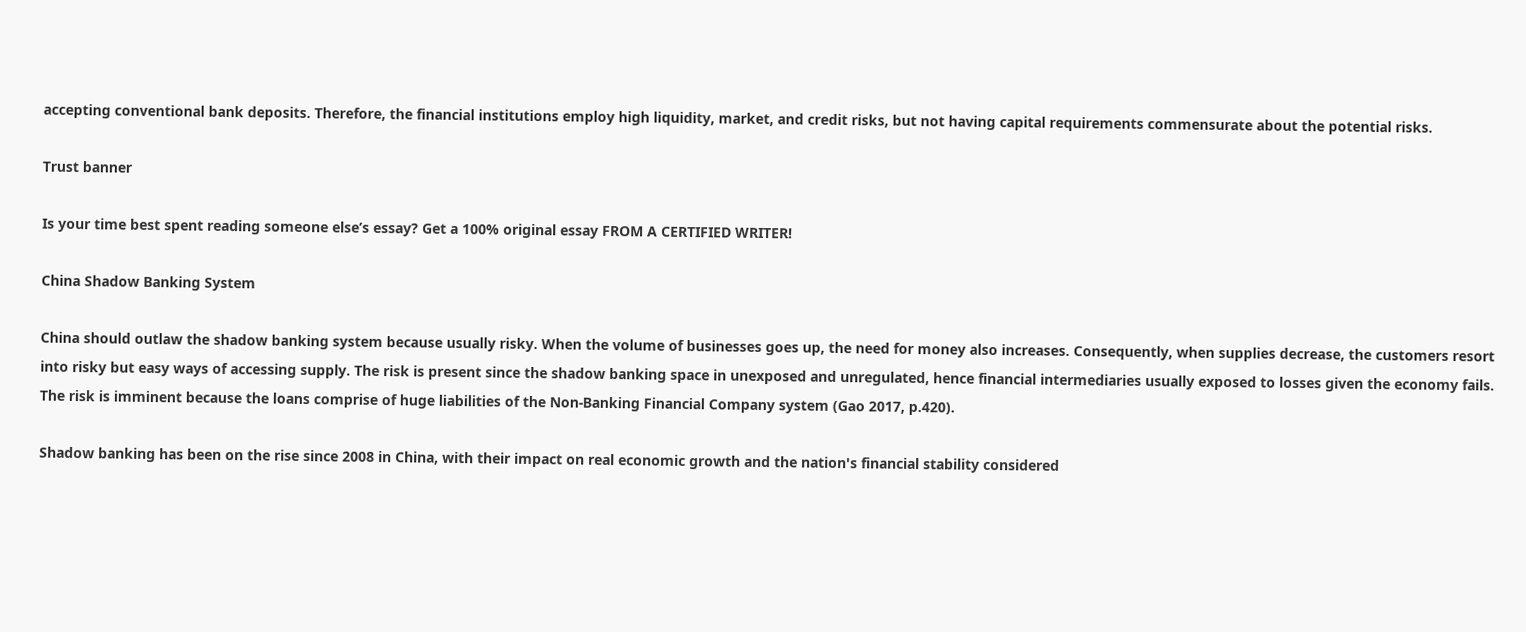accepting conventional bank deposits. Therefore, the financial institutions employ high liquidity, market, and credit risks, but not having capital requirements commensurate about the potential risks.

Trust banner

Is your time best spent reading someone else’s essay? Get a 100% original essay FROM A CERTIFIED WRITER!

China Shadow Banking System

China should outlaw the shadow banking system because usually risky. When the volume of businesses goes up, the need for money also increases. Consequently, when supplies decrease, the customers resort into risky but easy ways of accessing supply. The risk is present since the shadow banking space in unexposed and unregulated, hence financial intermediaries usually exposed to losses given the economy fails. The risk is imminent because the loans comprise of huge liabilities of the Non-Banking Financial Company system (Gao 2017, p.420).

Shadow banking has been on the rise since 2008 in China, with their impact on real economic growth and the nation's financial stability considered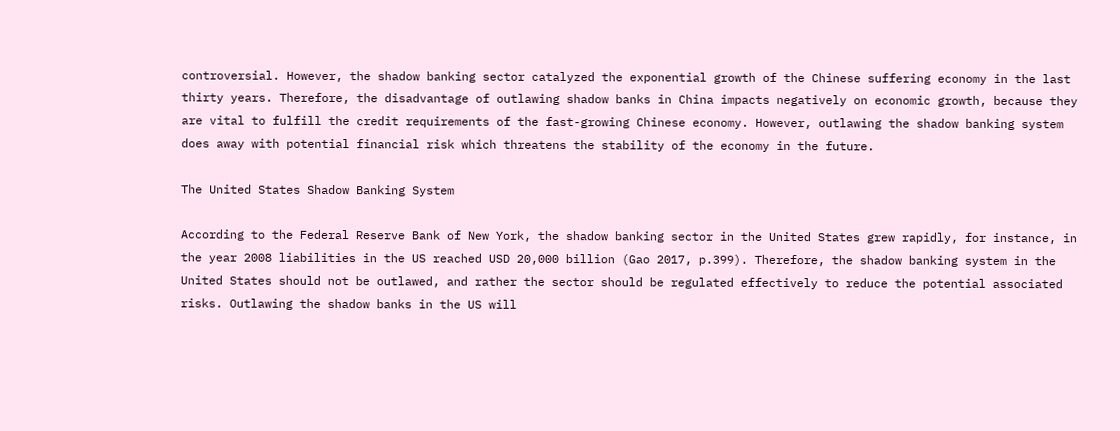controversial. However, the shadow banking sector catalyzed the exponential growth of the Chinese suffering economy in the last thirty years. Therefore, the disadvantage of outlawing shadow banks in China impacts negatively on economic growth, because they are vital to fulfill the credit requirements of the fast-growing Chinese economy. However, outlawing the shadow banking system does away with potential financial risk which threatens the stability of the economy in the future.

The United States Shadow Banking System

According to the Federal Reserve Bank of New York, the shadow banking sector in the United States grew rapidly, for instance, in the year 2008 liabilities in the US reached USD 20,000 billion (Gao 2017, p.399). Therefore, the shadow banking system in the United States should not be outlawed, and rather the sector should be regulated effectively to reduce the potential associated risks. Outlawing the shadow banks in the US will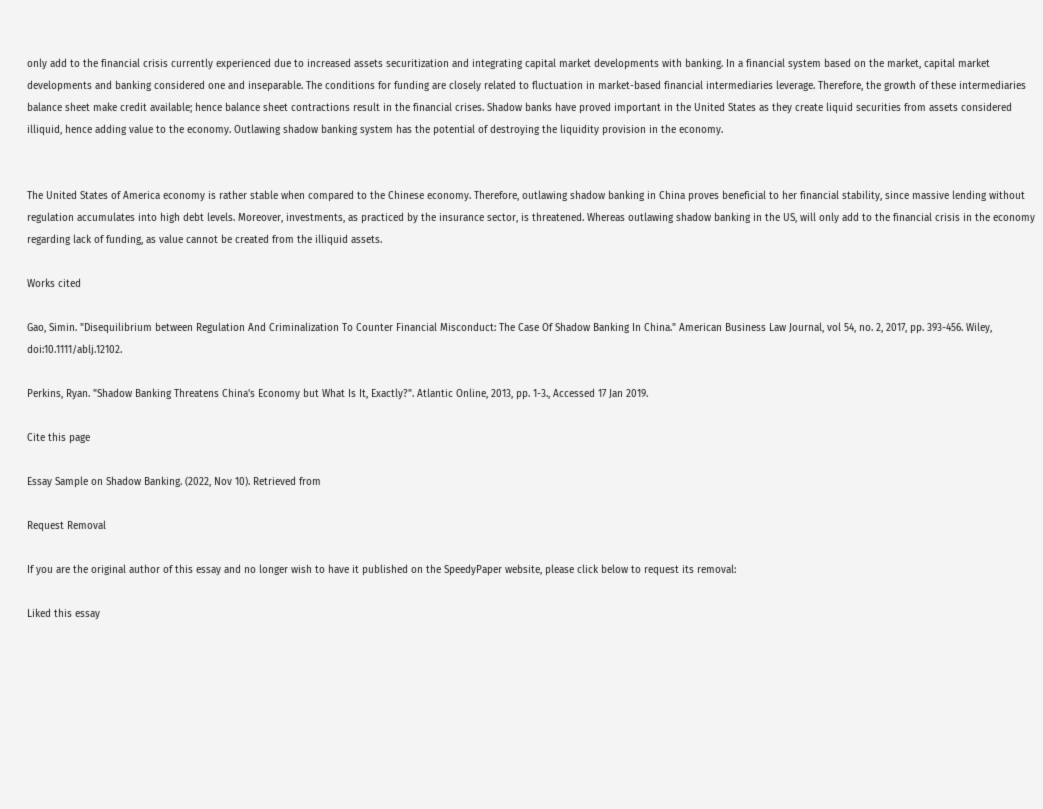only add to the financial crisis currently experienced due to increased assets securitization and integrating capital market developments with banking. In a financial system based on the market, capital market developments and banking considered one and inseparable. The conditions for funding are closely related to fluctuation in market-based financial intermediaries leverage. Therefore, the growth of these intermediaries balance sheet make credit available; hence balance sheet contractions result in the financial crises. Shadow banks have proved important in the United States as they create liquid securities from assets considered illiquid, hence adding value to the economy. Outlawing shadow banking system has the potential of destroying the liquidity provision in the economy.


The United States of America economy is rather stable when compared to the Chinese economy. Therefore, outlawing shadow banking in China proves beneficial to her financial stability, since massive lending without regulation accumulates into high debt levels. Moreover, investments, as practiced by the insurance sector, is threatened. Whereas outlawing shadow banking in the US, will only add to the financial crisis in the economy regarding lack of funding, as value cannot be created from the illiquid assets.

Works cited

Gao, Simin. "Disequilibrium between Regulation And Criminalization To Counter Financial Misconduct: The Case Of Shadow Banking In China." American Business Law Journal, vol 54, no. 2, 2017, pp. 393-456. Wiley, doi:10.1111/ablj.12102.

Perkins, Ryan. "Shadow Banking Threatens China's Economy but What Is It, Exactly?". Atlantic Online, 2013, pp. 1-3., Accessed 17 Jan 2019.

Cite this page

Essay Sample on Shadow Banking. (2022, Nov 10). Retrieved from

Request Removal

If you are the original author of this essay and no longer wish to have it published on the SpeedyPaper website, please click below to request its removal:

Liked this essay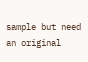sample but need an original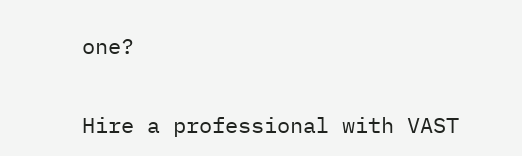one?

Hire a professional with VAST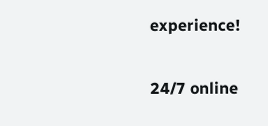experience!

24/7 online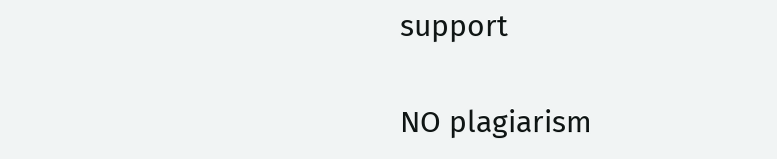support

NO plagiarism